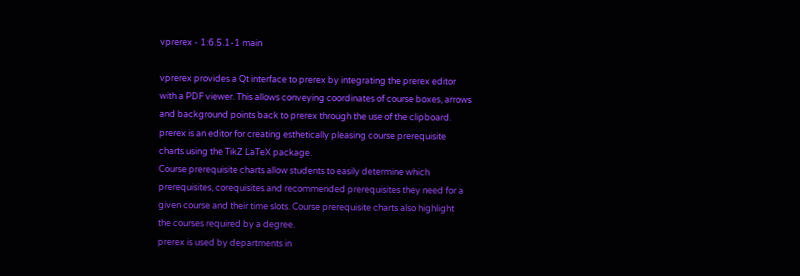vprerex - 1:6.5.1-1 main

vprerex provides a Qt interface to prerex by integrating the prerex editor
with a PDF viewer. This allows conveying coordinates of course boxes, arrows
and background points back to prerex through the use of the clipboard.
prerex is an editor for creating esthetically pleasing course prerequisite
charts using the TikZ LaTeX package.
Course prerequisite charts allow students to easily determine which
prerequisites, corequisites and recommended prerequisites they need for a
given course and their time slots. Course prerequisite charts also highlight
the courses required by a degree.
prerex is used by departments in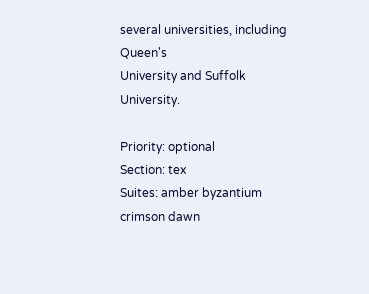several universities, including Queen's
University and Suffolk University.

Priority: optional
Section: tex
Suites: amber byzantium crimson dawn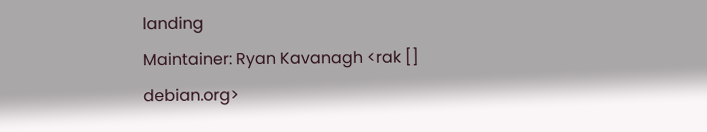landing
Maintainer: Ryan Kavanagh <rak [] debian.org>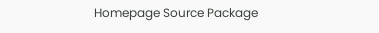Homepage Source Package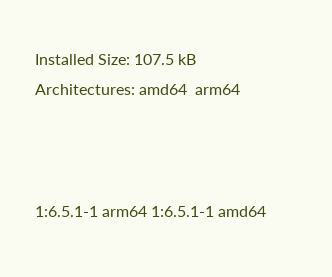Installed Size: 107.5 kB
Architectures: amd64  arm64



1:6.5.1-1 arm64 1:6.5.1-1 amd64